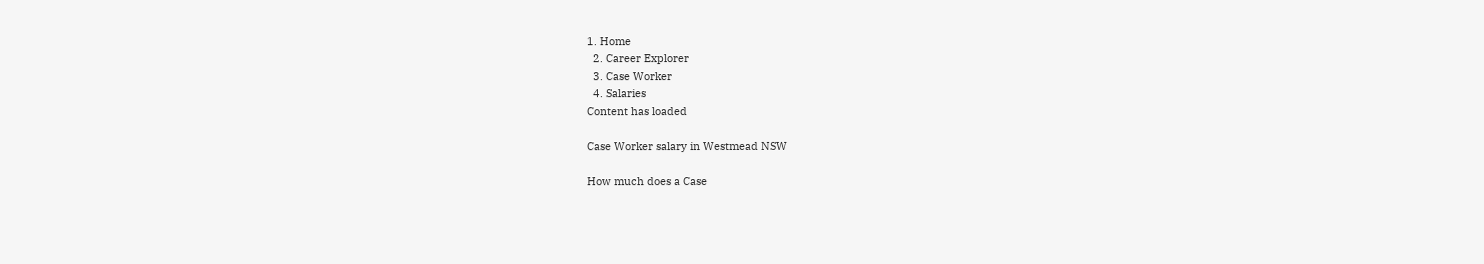1. Home
  2. Career Explorer
  3. Case Worker
  4. Salaries
Content has loaded

Case Worker salary in Westmead NSW

How much does a Case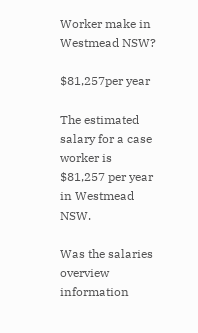Worker make in Westmead NSW?

$81,257per year

The estimated salary for a case worker is $81,257 per year in Westmead NSW.

Was the salaries overview information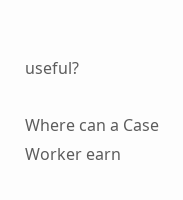useful?

Where can a Case Worker earn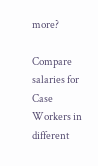more?

Compare salaries for Case Workers in different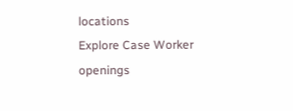locations
Explore Case Worker openings